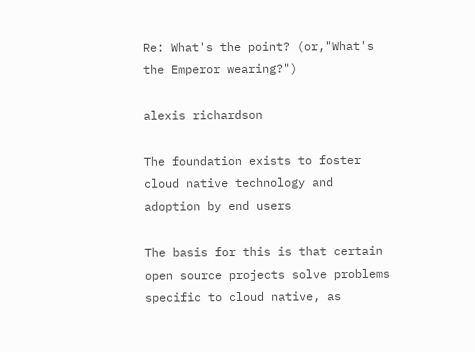Re: What's the point? (or,"What's the Emperor wearing?")

alexis richardson

The foundation exists to foster cloud native technology and adoption by end users

The basis for this is that certain open source projects solve problems specific to cloud native, as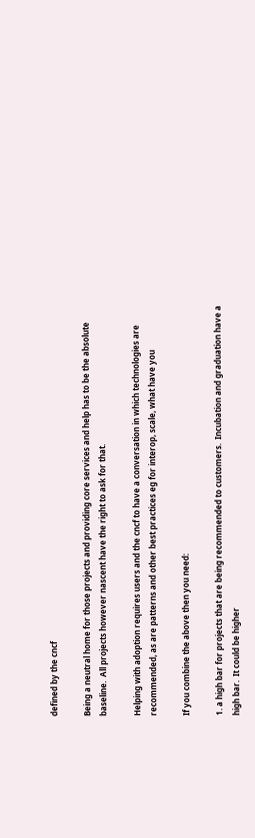defined by the cncf

Being a neutral home for those projects and providing core services and help has to be the absolute baseline.  All projects however nascent have the right to ask for that.

Helping with adoption requires users and the cncf to have a conversation in which technologies are recommended, as are patterns and other best practices eg for interop, scale, what have you

If you combine the above then you need:

1. a high bar for projects that are being recommended to customers.  Incubation and graduation have a high bar.  It could be higher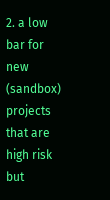2. a low bar for new (sandbox) projects that are high risk but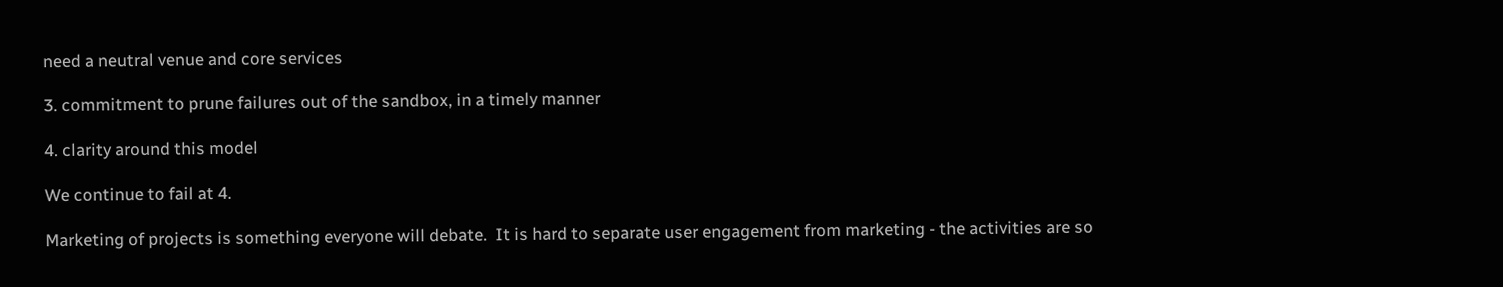need a neutral venue and core services

3. commitment to prune failures out of the sandbox, in a timely manner

4. clarity around this model

We continue to fail at 4.

Marketing of projects is something everyone will debate.  It is hard to separate user engagement from marketing - the activities are so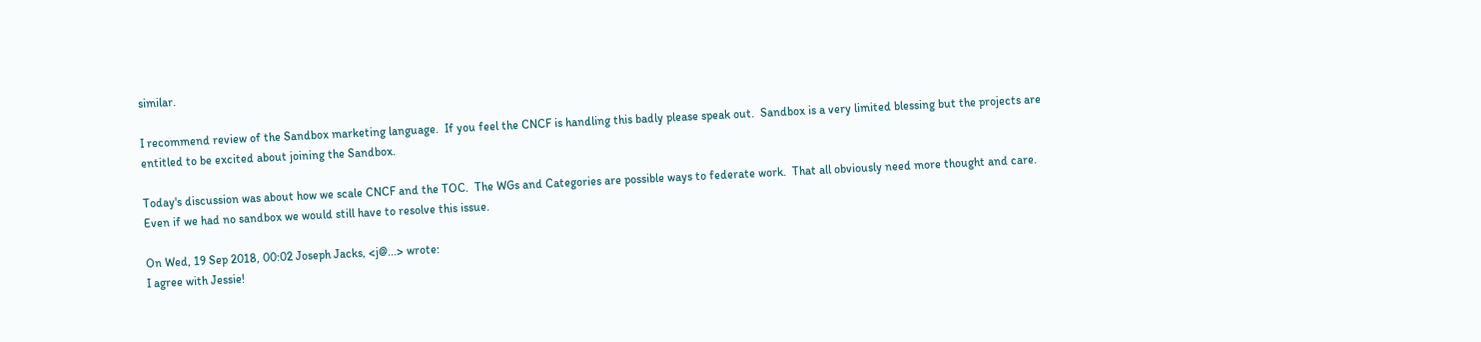similar.

I recommend review of the Sandbox marketing language.  If you feel the CNCF is handling this badly please speak out.  Sandbox is a very limited blessing but the projects are entitled to be excited about joining the Sandbox.

Today's discussion was about how we scale CNCF and the TOC.  The WGs and Categories are possible ways to federate work.  That all obviously need more thought and care.  Even if we had no sandbox we would still have to resolve this issue.

On Wed, 19 Sep 2018, 00:02 Joseph Jacks, <j@...> wrote:
I agree with Jessie!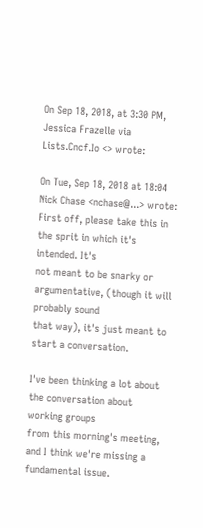On Sep 18, 2018, at 3:30 PM, Jessica Frazelle via Lists.Cncf.Io <> wrote:

On Tue, Sep 18, 2018 at 18:04 Nick Chase <nchase@...> wrote:
First off, please take this in the sprit in which it's intended. It's
not meant to be snarky or argumentative, (though it will probably sound
that way), it's just meant to start a conversation.

I've been thinking a lot about the conversation about working groups
from this morning's meeting, and I think we're missing a fundamental issue.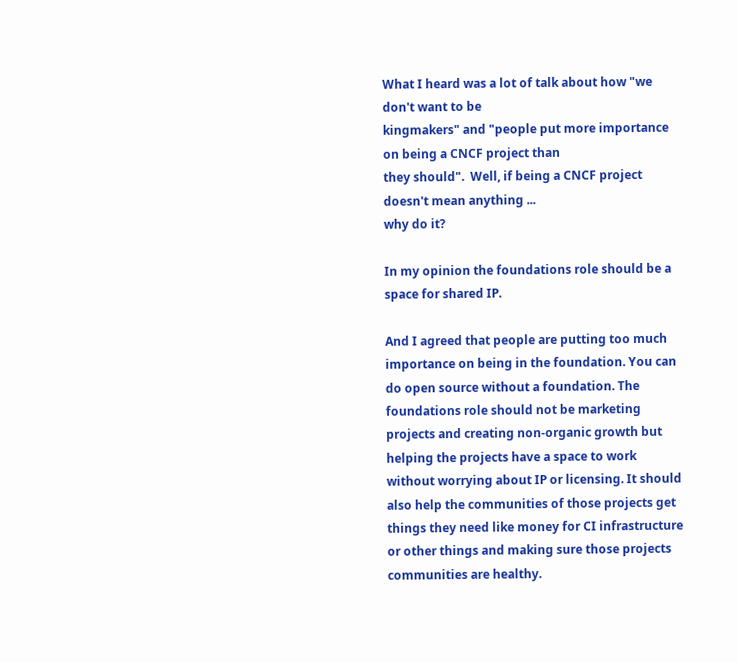What I heard was a lot of talk about how "we don't want to be
kingmakers" and "people put more importance on being a CNCF project than
they should".  Well, if being a CNCF project doesn't mean anything ...
why do it?

In my opinion the foundations role should be a space for shared IP.

And I agreed that people are putting too much importance on being in the foundation. You can do open source without a foundation. The foundations role should not be marketing projects and creating non-organic growth but helping the projects have a space to work without worrying about IP or licensing. It should also help the communities of those projects get things they need like money for CI infrastructure or other things and making sure those projects communities are healthy.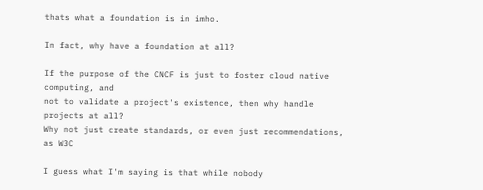thats what a foundation is in imho.

In fact, why have a foundation at all?

If the purpose of the CNCF is just to foster cloud native computing, and
not to validate a project's existence, then why handle projects at all?
Why not just create standards, or even just recommendations, as W3C

I guess what I'm saying is that while nobody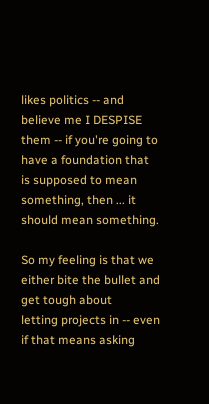likes politics -- and
believe me I DESPISE them -- if you're going to have a foundation that
is supposed to mean something, then ... it should mean something.

So my feeling is that we either bite the bullet and get tough about
letting projects in -- even if that means asking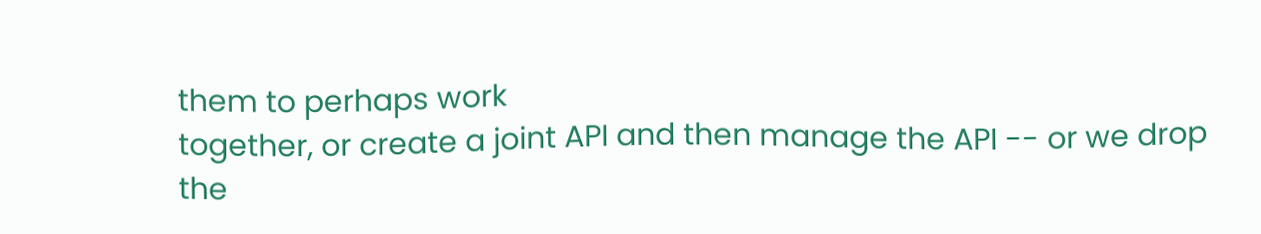them to perhaps work
together, or create a joint API and then manage the API -- or we drop
the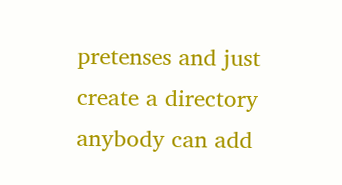pretenses and just create a directory anybody can add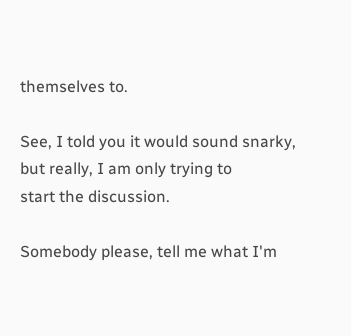themselves to.

See, I told you it would sound snarky, but really, I am only trying to
start the discussion.

Somebody please, tell me what I'm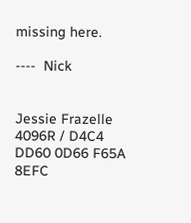missing here.

----  Nick


Jessie Frazelle
4096R / D4C4 DD60 0D66 F65A 8EFC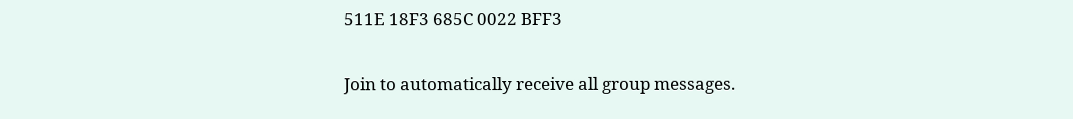511E 18F3 685C 0022 BFF3

Join to automatically receive all group messages.